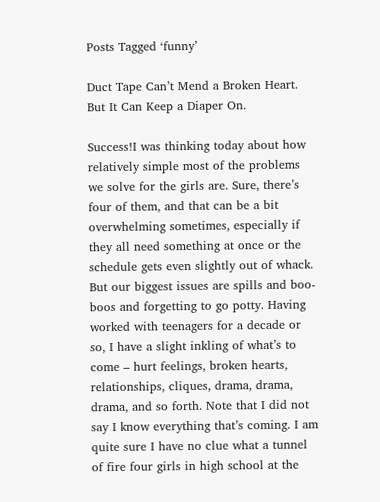Posts Tagged ‘funny’

Duct Tape Can’t Mend a Broken Heart. But It Can Keep a Diaper On.

Success!I was thinking today about how relatively simple most of the problems we solve for the girls are. Sure, there’s four of them, and that can be a bit overwhelming sometimes, especially if they all need something at once or the schedule gets even slightly out of whack. But our biggest issues are spills and boo-boos and forgetting to go potty. Having worked with teenagers for a decade or so, I have a slight inkling of what’s to come – hurt feelings, broken hearts, relationships, cliques, drama, drama, drama, and so forth. Note that I did not say I know everything that’s coming. I am quite sure I have no clue what a tunnel of fire four girls in high school at the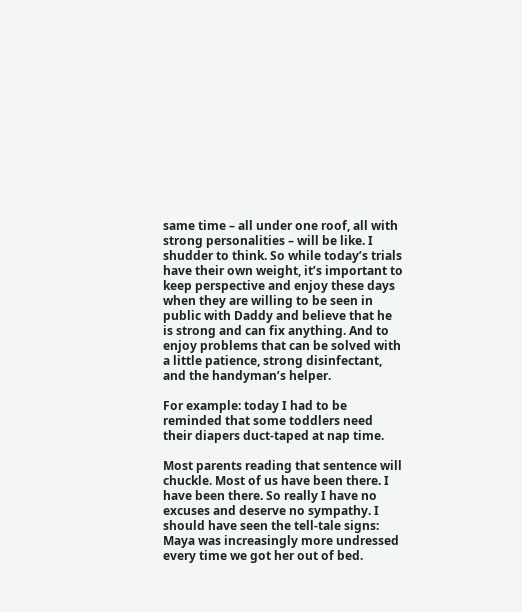same time – all under one roof, all with strong personalities – will be like. I shudder to think. So while today’s trials have their own weight, it’s important to keep perspective and enjoy these days when they are willing to be seen in public with Daddy and believe that he is strong and can fix anything. And to enjoy problems that can be solved with a little patience, strong disinfectant, and the handyman’s helper.

For example: today I had to be reminded that some toddlers need their diapers duct-taped at nap time.

Most parents reading that sentence will chuckle. Most of us have been there. I have been there. So really I have no excuses and deserve no sympathy. I should have seen the tell-tale signs: Maya was increasingly more undressed every time we got her out of bed.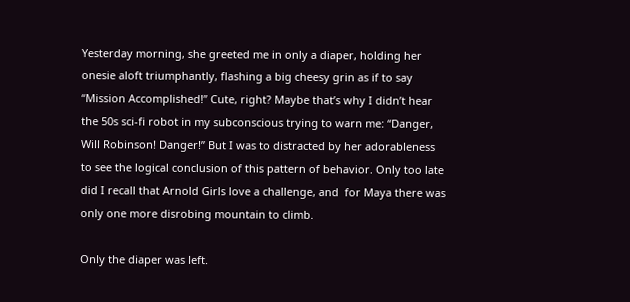Yesterday morning, she greeted me in only a diaper, holding her onesie aloft triumphantly, flashing a big cheesy grin as if to say “Mission Accomplished!” Cute, right? Maybe that’s why I didn’t hear the 50s sci-fi robot in my subconscious trying to warn me: “Danger, Will Robinson! Danger!” But I was to distracted by her adorableness to see the logical conclusion of this pattern of behavior. Only too late did I recall that Arnold Girls love a challenge, and  for Maya there was only one more disrobing mountain to climb.

Only the diaper was left.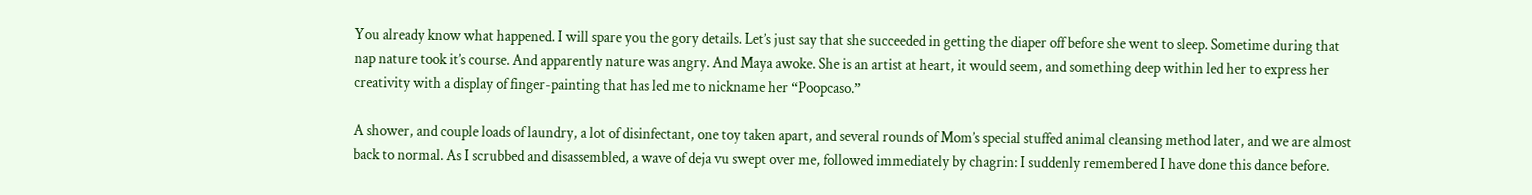You already know what happened. I will spare you the gory details. Let’s just say that she succeeded in getting the diaper off before she went to sleep. Sometime during that nap nature took it’s course. And apparently nature was angry. And Maya awoke. She is an artist at heart, it would seem, and something deep within led her to express her creativity with a display of finger-painting that has led me to nickname her “Poopcaso.”

A shower, and couple loads of laundry, a lot of disinfectant, one toy taken apart, and several rounds of Mom’s special stuffed animal cleansing method later, and we are almost back to normal. As I scrubbed and disassembled, a wave of deja vu swept over me, followed immediately by chagrin: I suddenly remembered I have done this dance before.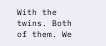With the twins. Both of them. We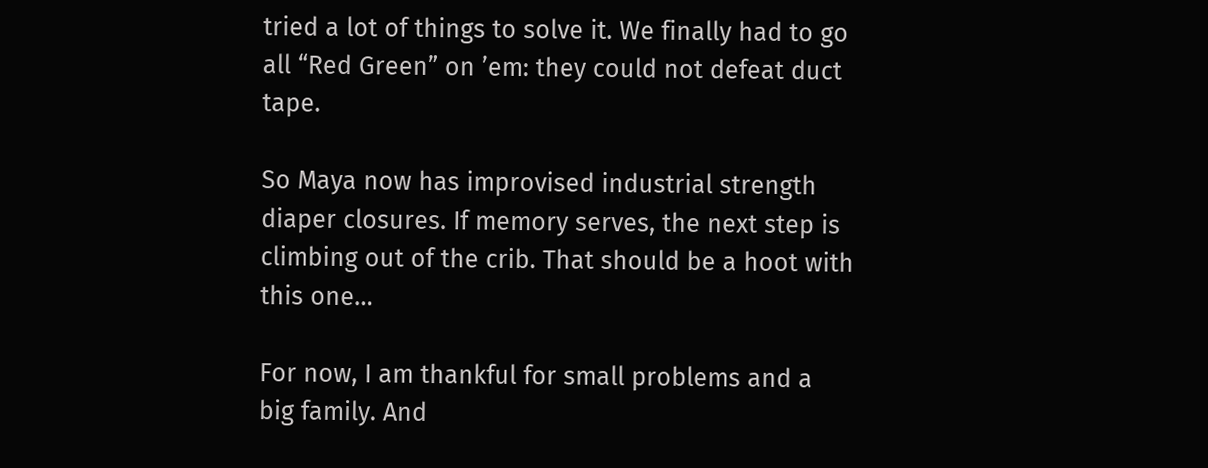tried a lot of things to solve it. We finally had to go all “Red Green” on ’em: they could not defeat duct tape.

So Maya now has improvised industrial strength diaper closures. If memory serves, the next step is climbing out of the crib. That should be a hoot with this one…

For now, I am thankful for small problems and a big family. And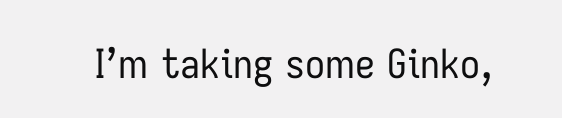I’m taking some Ginko,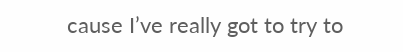cause I’ve really got to try to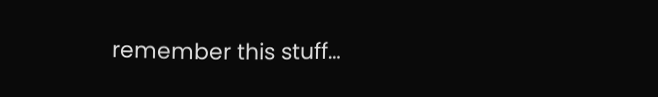remember this stuff…